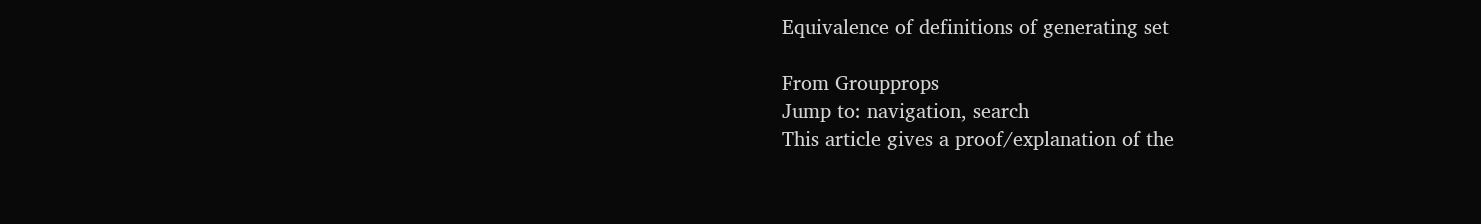Equivalence of definitions of generating set

From Groupprops
Jump to: navigation, search
This article gives a proof/explanation of the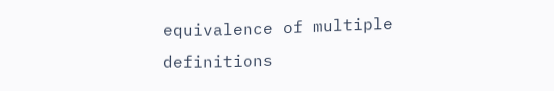equivalence of multiple definitions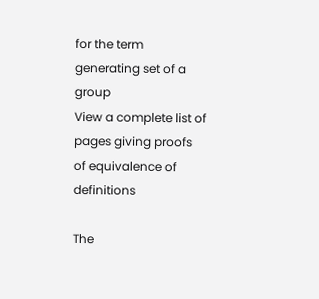for the term generating set of a group
View a complete list of pages giving proofs of equivalence of definitions

The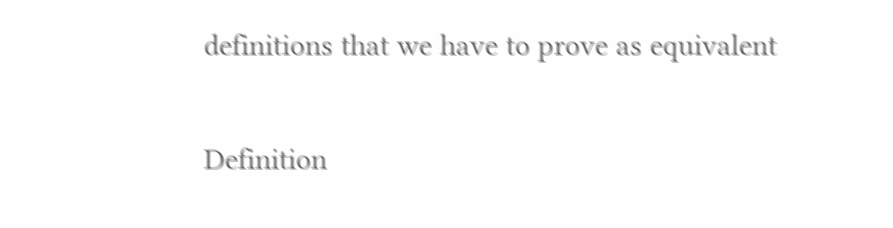definitions that we have to prove as equivalent

Definition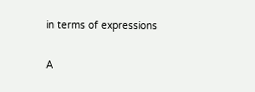in terms of expressions

A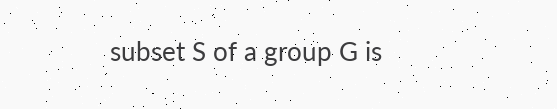subset S of a group G is